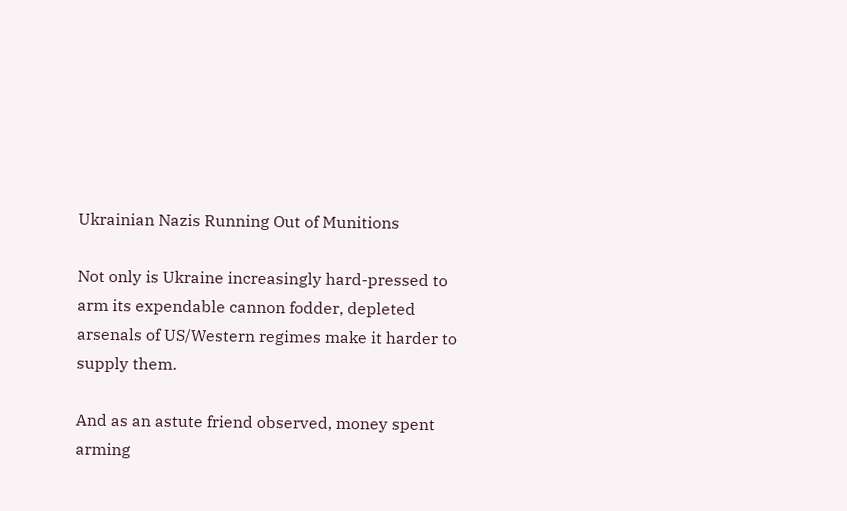Ukrainian Nazis Running Out of Munitions

Not only is Ukraine increasingly hard-pressed to arm its expendable cannon fodder, depleted arsenals of US/Western regimes make it harder to supply them.

And as an astute friend observed, money spent arming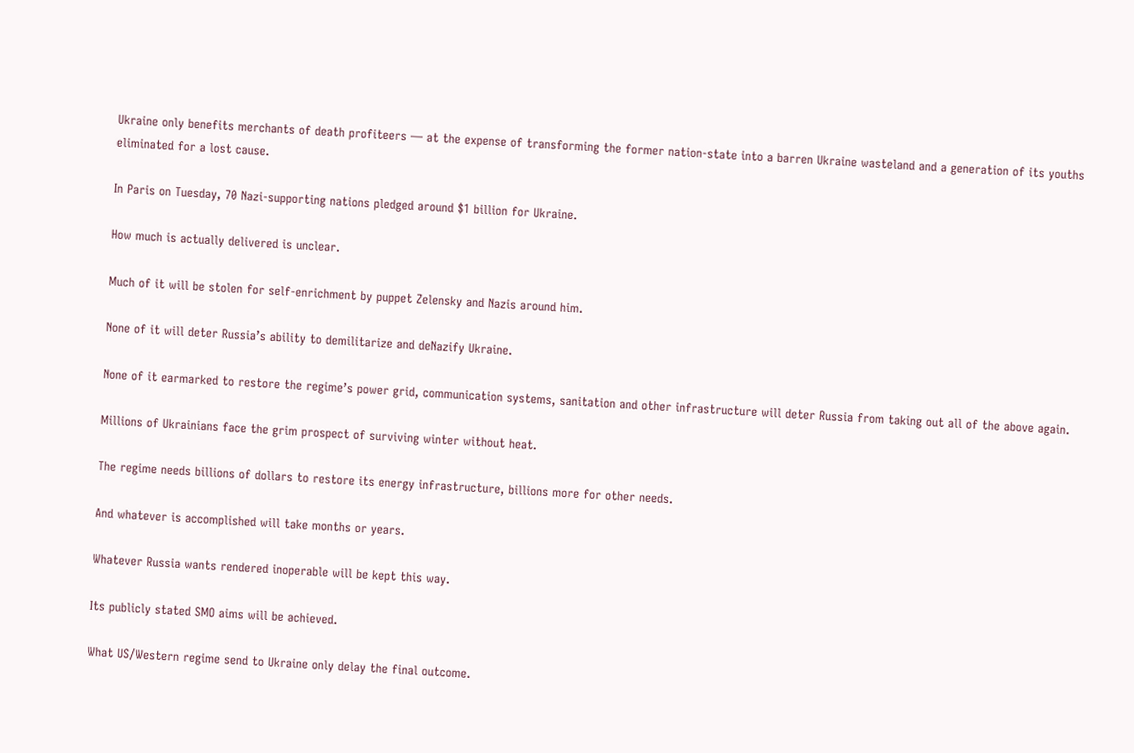Ukraine only benefits merchants of death profiteers — at the expense of transforming the former nation-state into a barren Ukraine wasteland and a generation of its youths eliminated for a lost cause.

In Paris on Tuesday, 70 Nazi-supporting nations pledged around $1 billion for Ukraine.

How much is actually delivered is unclear.

Much of it will be stolen for self-enrichment by puppet Zelensky and Nazis around him.

None of it will deter Russia’s ability to demilitarize and deNazify Ukraine.

None of it earmarked to restore the regime’s power grid, communication systems, sanitation and other infrastructure will deter Russia from taking out all of the above again.

Millions of Ukrainians face the grim prospect of surviving winter without heat.

The regime needs billions of dollars to restore its energy infrastructure, billions more for other needs.

And whatever is accomplished will take months or years.

Whatever Russia wants rendered inoperable will be kept this way.

Its publicly stated SMO aims will be achieved.

What US/Western regime send to Ukraine only delay the final outcome.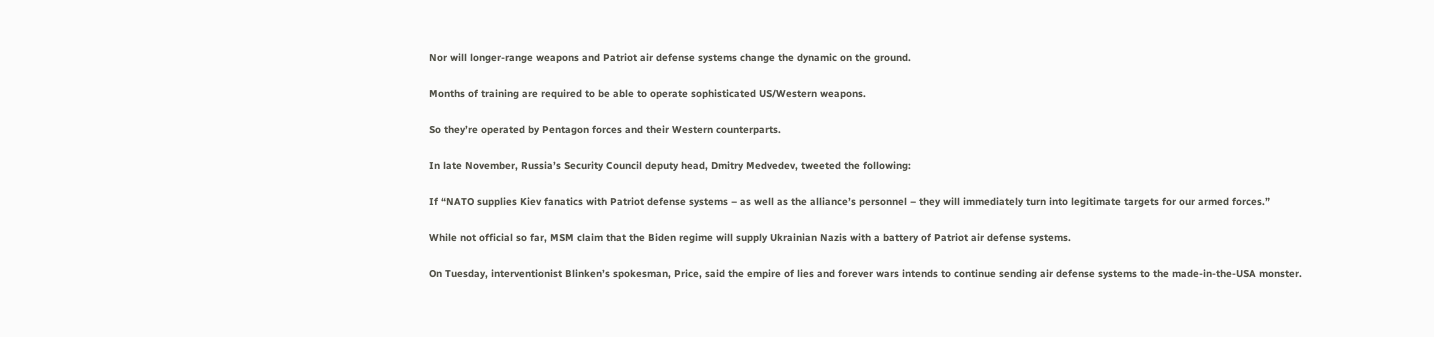Nor will longer-range weapons and Patriot air defense systems change the dynamic on the ground.

Months of training are required to be able to operate sophisticated US/Western weapons.

So they’re operated by Pentagon forces and their Western counterparts.

In late November, Russia’s Security Council deputy head, Dmitry Medvedev, tweeted the following:

If “NATO supplies Kiev fanatics with Patriot defense systems – as well as the alliance’s personnel – they will immediately turn into legitimate targets for our armed forces.”

While not official so far, MSM claim that the Biden regime will supply Ukrainian Nazis with a battery of Patriot air defense systems.

On Tuesday, interventionist Blinken’s spokesman, Price, said the empire of lies and forever wars intends to continue sending air defense systems to the made-in-the-USA monster.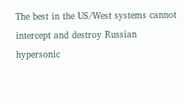The best in the US/West systems cannot intercept and destroy Russian hypersonic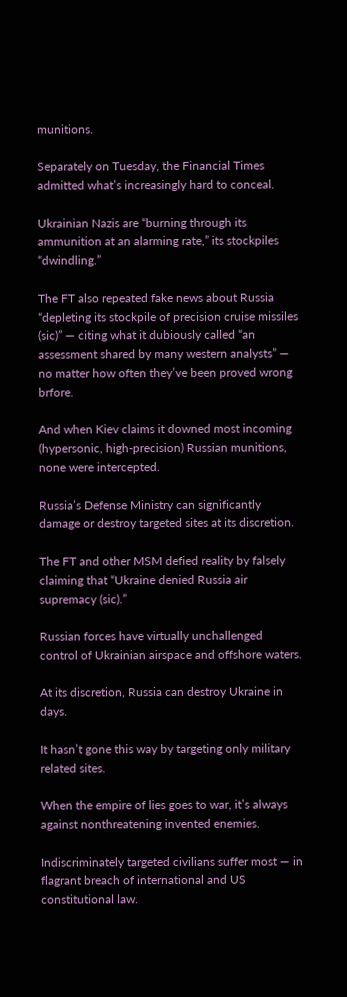munitions.

Separately on Tuesday, the Financial Times admitted what’s increasingly hard to conceal.

Ukrainian Nazis are “burning through its ammunition at an alarming rate,” its stockpiles “dwindling.”

The FT also repeated fake news about Russia “depleting its stockpile of precision cruise missiles (sic)” — citing what it dubiously called “an assessment shared by many western analysts” — no matter how often they’ve been proved wrong brfore.

And when Kiev claims it downed most incoming (hypersonic, high-precision) Russian munitions, none were intercepted.

Russia’s Defense Ministry can significantly damage or destroy targeted sites at its discretion.

The FT and other MSM defied reality by falsely claiming that “Ukraine denied Russia air supremacy (sic).”

Russian forces have virtually unchallenged control of Ukrainian airspace and offshore waters.

At its discretion, Russia can destroy Ukraine in days.

It hasn’t gone this way by targeting only military related sites.

When the empire of lies goes to war, it’s always against nonthreatening invented enemies.

Indiscriminately targeted civilians suffer most — in flagrant breach of international and US constitutional law.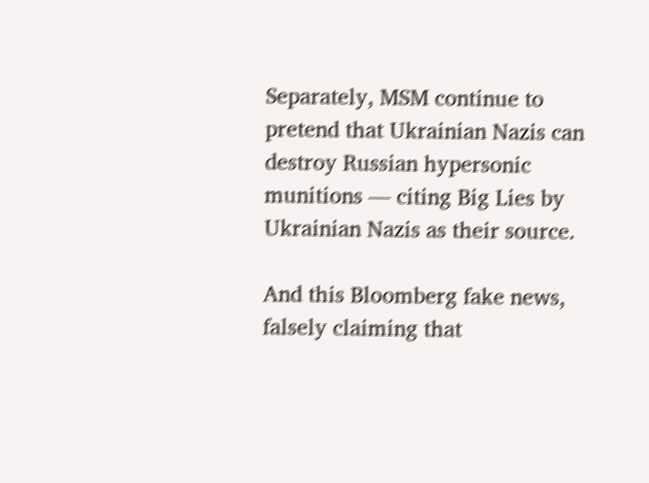Separately, MSM continue to pretend that Ukrainian Nazis can destroy Russian hypersonic munitions — citing Big Lies by Ukrainian Nazis as their source.

And this Bloomberg fake news, falsely claiming that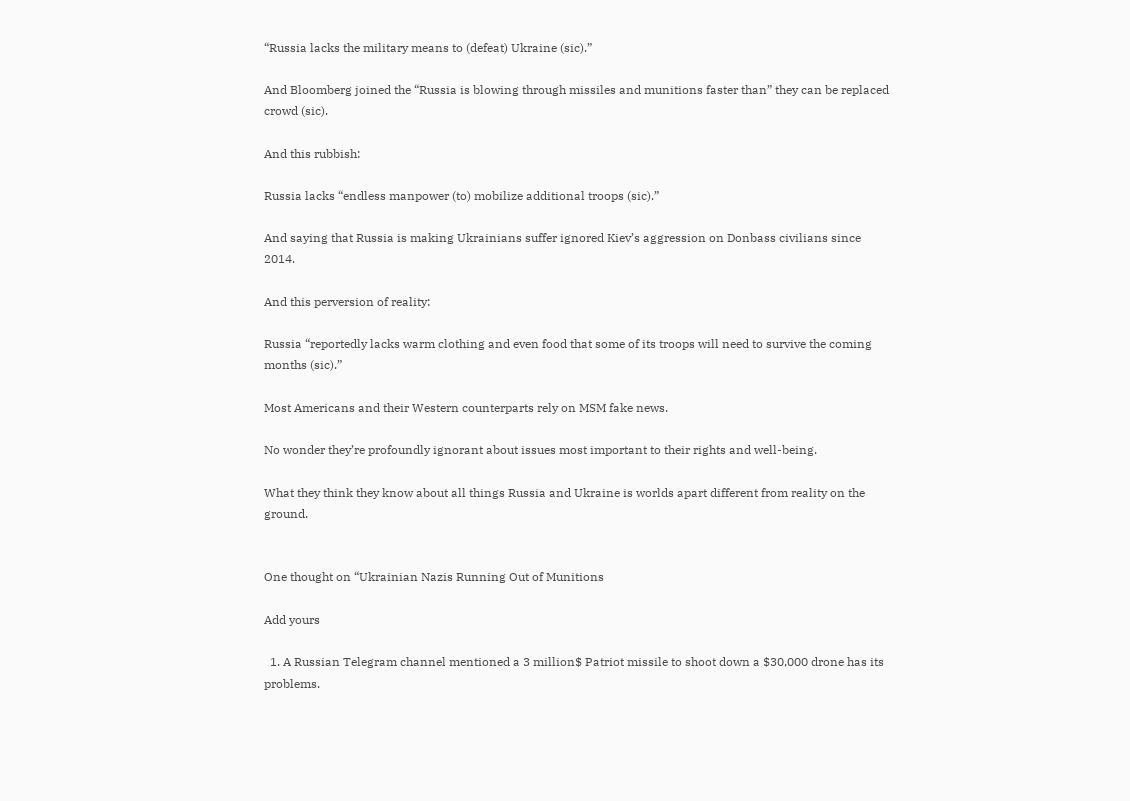“Russia lacks the military means to (defeat) Ukraine (sic).”

And Bloomberg joined the “Russia is blowing through missiles and munitions faster than” they can be replaced crowd (sic).

And this rubbish:

Russia lacks “endless manpower (to) mobilize additional troops (sic).”

And saying that Russia is making Ukrainians suffer ignored Kiev’s aggression on Donbass civilians since 2014.

And this perversion of reality:

Russia “reportedly lacks warm clothing and even food that some of its troops will need to survive the coming months (sic).”

Most Americans and their Western counterparts rely on MSM fake news.

No wonder they’re profoundly ignorant about issues most important to their rights and well-being.

What they think they know about all things Russia and Ukraine is worlds apart different from reality on the ground.


One thought on “Ukrainian Nazis Running Out of Munitions

Add yours

  1. A Russian Telegram channel mentioned a 3 million$ Patriot missile to shoot down a $30,000 drone has its problems.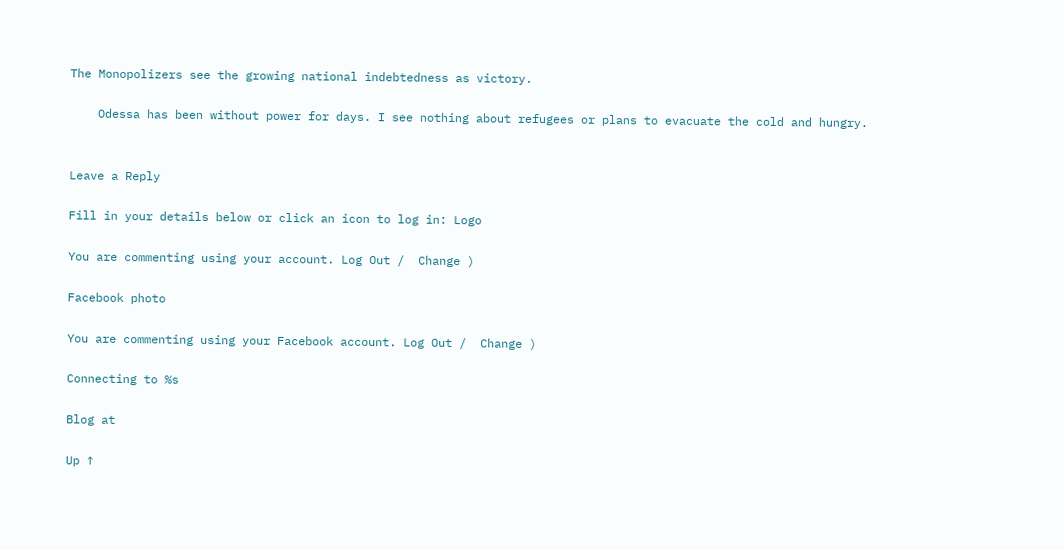The Monopolizers see the growing national indebtedness as victory.

    Odessa has been without power for days. I see nothing about refugees or plans to evacuate the cold and hungry.


Leave a Reply

Fill in your details below or click an icon to log in: Logo

You are commenting using your account. Log Out /  Change )

Facebook photo

You are commenting using your Facebook account. Log Out /  Change )

Connecting to %s

Blog at

Up ↑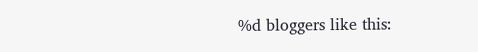%d bloggers like this: